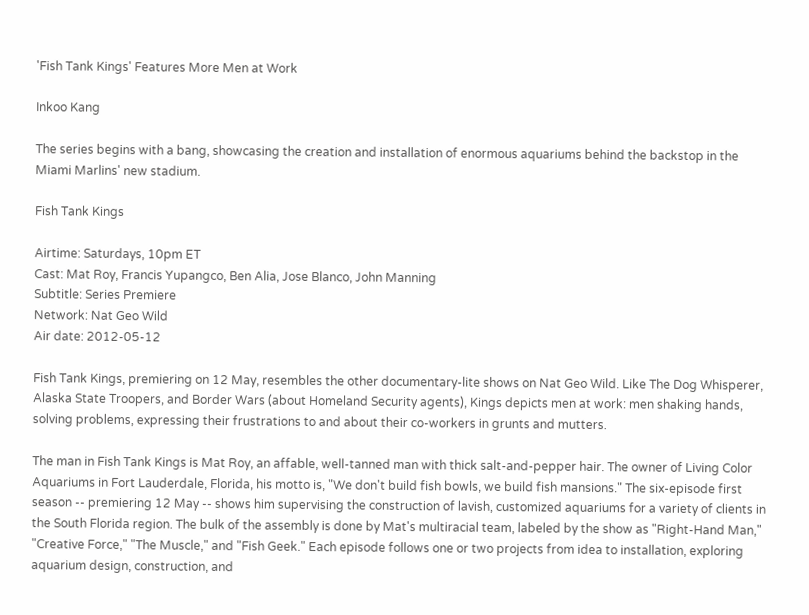'Fish Tank Kings' Features More Men at Work

Inkoo Kang

The series begins with a bang, showcasing the creation and installation of enormous aquariums behind the backstop in the Miami Marlins' new stadium.

Fish Tank Kings

Airtime: Saturdays, 10pm ET
Cast: Mat Roy, Francis Yupangco, Ben Alia, Jose Blanco, John Manning
Subtitle: Series Premiere
Network: Nat Geo Wild
Air date: 2012-05-12

Fish Tank Kings, premiering on 12 May, resembles the other documentary-lite shows on Nat Geo Wild. Like The Dog Whisperer, Alaska State Troopers, and Border Wars (about Homeland Security agents), Kings depicts men at work: men shaking hands, solving problems, expressing their frustrations to and about their co-workers in grunts and mutters.

The man in Fish Tank Kings is Mat Roy, an affable, well-tanned man with thick salt-and-pepper hair. The owner of Living Color Aquariums in Fort Lauderdale, Florida, his motto is, "We don't build fish bowls, we build fish mansions." The six-episode first season -- premiering 12 May -- shows him supervising the construction of lavish, customized aquariums for a variety of clients in the South Florida region. The bulk of the assembly is done by Mat's multiracial team, labeled by the show as "Right-Hand Man," "Creative Force," "The Muscle," and "Fish Geek." Each episode follows one or two projects from idea to installation, exploring aquarium design, construction, and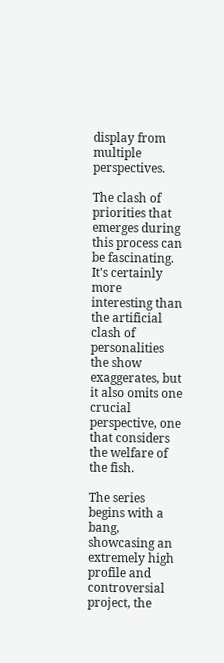display from multiple perspectives.

The clash of priorities that emerges during this process can be fascinating. It's certainly more interesting than the artificial clash of personalities the show exaggerates, but it also omits one crucial perspective, one that considers the welfare of the fish.

The series begins with a bang, showcasing an extremely high profile and controversial project, the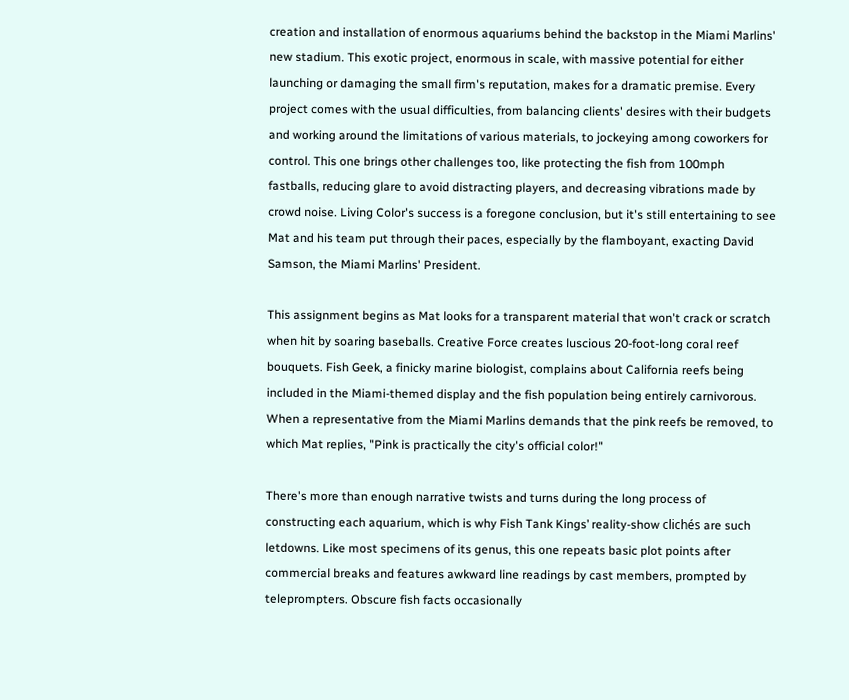creation and installation of enormous aquariums behind the backstop in the Miami Marlins' new stadium. This exotic project, enormous in scale, with massive potential for either launching or damaging the small firm's reputation, makes for a dramatic premise. Every project comes with the usual difficulties, from balancing clients' desires with their budgets and working around the limitations of various materials, to jockeying among coworkers for control. This one brings other challenges too, like protecting the fish from 100mph fastballs, reducing glare to avoid distracting players, and decreasing vibrations made by crowd noise. Living Color's success is a foregone conclusion, but it's still entertaining to see Mat and his team put through their paces, especially by the flamboyant, exacting David Samson, the Miami Marlins' President.

This assignment begins as Mat looks for a transparent material that won't crack or scratch when hit by soaring baseballs. Creative Force creates luscious 20-foot-long coral reef bouquets. Fish Geek, a finicky marine biologist, complains about California reefs being included in the Miami-themed display and the fish population being entirely carnivorous. When a representative from the Miami Marlins demands that the pink reefs be removed, to which Mat replies, "Pink is practically the city's official color!"

There's more than enough narrative twists and turns during the long process of constructing each aquarium, which is why Fish Tank Kings’ reality-show clichés are such letdowns. Like most specimens of its genus, this one repeats basic plot points after commercial breaks and features awkward line readings by cast members, prompted by teleprompters. Obscure fish facts occasionally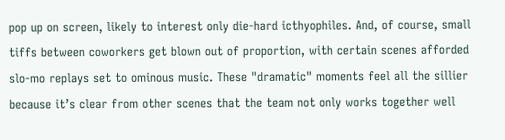pop up on screen, likely to interest only die-hard icthyophiles. And, of course, small tiffs between coworkers get blown out of proportion, with certain scenes afforded slo-mo replays set to ominous music. These "dramatic" moments feel all the sillier because it’s clear from other scenes that the team not only works together well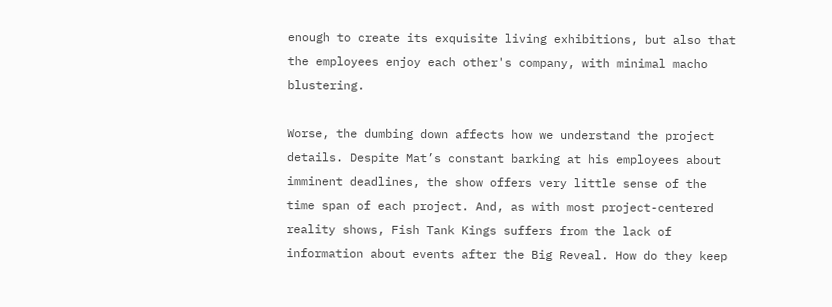enough to create its exquisite living exhibitions, but also that the employees enjoy each other's company, with minimal macho blustering.

Worse, the dumbing down affects how we understand the project details. Despite Mat’s constant barking at his employees about imminent deadlines, the show offers very little sense of the time span of each project. And, as with most project-centered reality shows, Fish Tank Kings suffers from the lack of information about events after the Big Reveal. How do they keep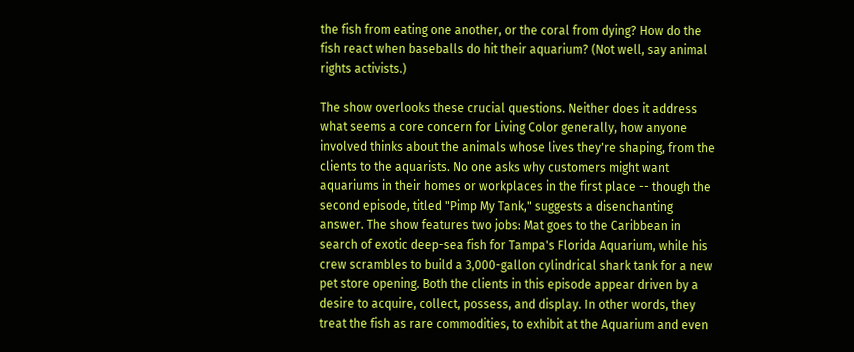the fish from eating one another, or the coral from dying? How do the fish react when baseballs do hit their aquarium? (Not well, say animal rights activists.)

The show overlooks these crucial questions. Neither does it address what seems a core concern for Living Color generally, how anyone involved thinks about the animals whose lives they're shaping, from the clients to the aquarists. No one asks why customers might want aquariums in their homes or workplaces in the first place -- though the second episode, titled "Pimp My Tank," suggests a disenchanting answer. The show features two jobs: Mat goes to the Caribbean in search of exotic deep-sea fish for Tampa's Florida Aquarium, while his crew scrambles to build a 3,000-gallon cylindrical shark tank for a new pet store opening. Both the clients in this episode appear driven by a desire to acquire, collect, possess, and display. In other words, they treat the fish as rare commodities, to exhibit at the Aquarium and even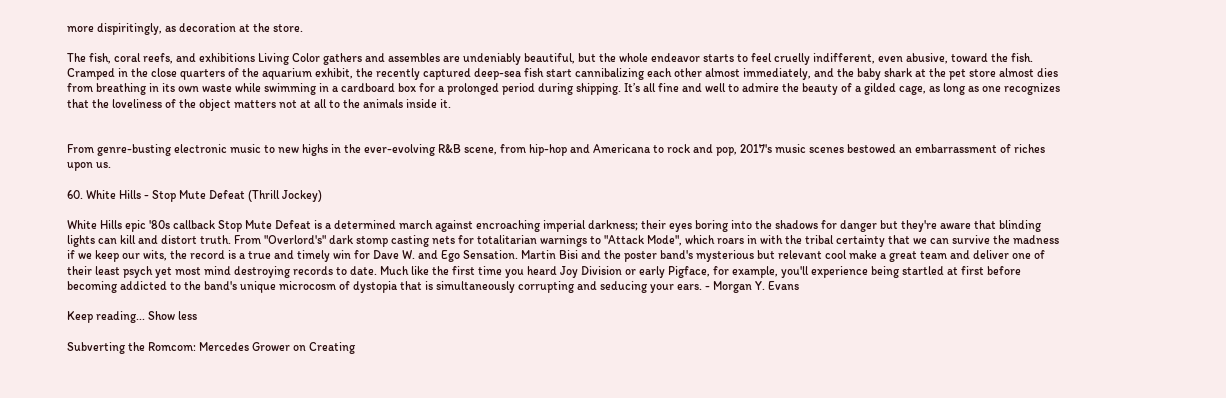more dispiritingly, as decoration at the store.

The fish, coral reefs, and exhibitions Living Color gathers and assembles are undeniably beautiful, but the whole endeavor starts to feel cruelly indifferent, even abusive, toward the fish. Cramped in the close quarters of the aquarium exhibit, the recently captured deep-sea fish start cannibalizing each other almost immediately, and the baby shark at the pet store almost dies from breathing in its own waste while swimming in a cardboard box for a prolonged period during shipping. It’s all fine and well to admire the beauty of a gilded cage, as long as one recognizes that the loveliness of the object matters not at all to the animals inside it.


From genre-busting electronic music to new highs in the ever-evolving R&B scene, from hip-hop and Americana to rock and pop, 2017's music scenes bestowed an embarrassment of riches upon us.

60. White Hills - Stop Mute Defeat (Thrill Jockey)

White Hills epic '80s callback Stop Mute Defeat is a determined march against encroaching imperial darkness; their eyes boring into the shadows for danger but they're aware that blinding lights can kill and distort truth. From "Overlord's" dark stomp casting nets for totalitarian warnings to "Attack Mode", which roars in with the tribal certainty that we can survive the madness if we keep our wits, the record is a true and timely win for Dave W. and Ego Sensation. Martin Bisi and the poster band's mysterious but relevant cool make a great team and deliver one of their least psych yet most mind destroying records to date. Much like the first time you heard Joy Division or early Pigface, for example, you'll experience being startled at first before becoming addicted to the band's unique microcosm of dystopia that is simultaneously corrupting and seducing your ears. - Morgan Y. Evans

Keep reading... Show less

Subverting the Romcom: Mercedes Grower on Creating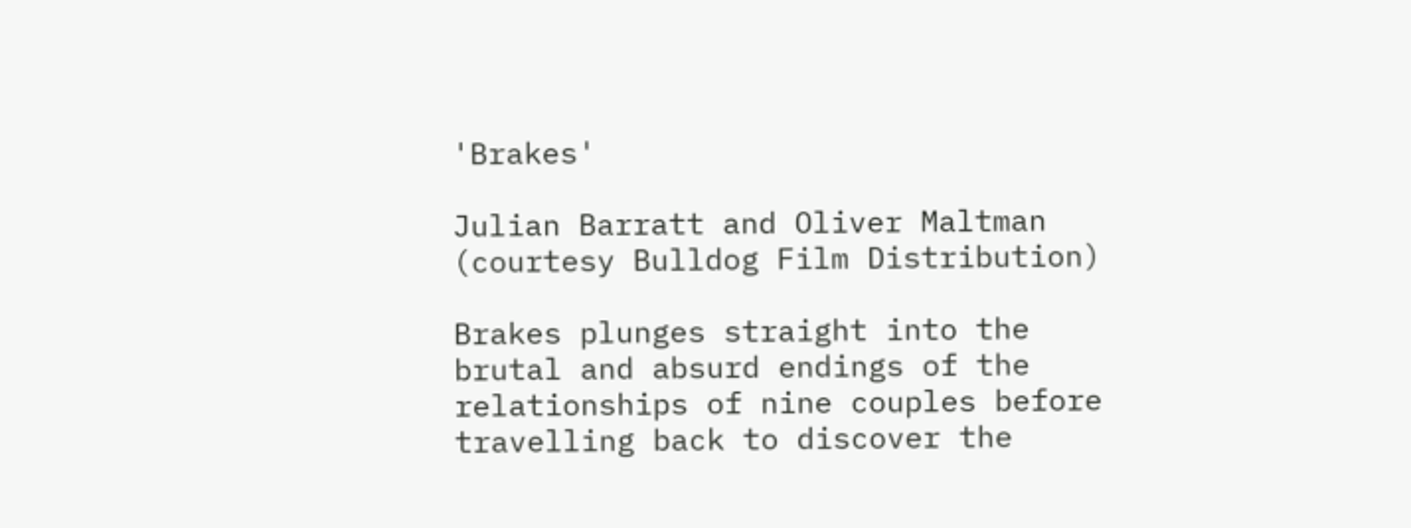'Brakes'

Julian Barratt and Oliver Maltman (courtesy Bulldog Film Distribution)

Brakes plunges straight into the brutal and absurd endings of the relationships of nine couples before travelling back to discover the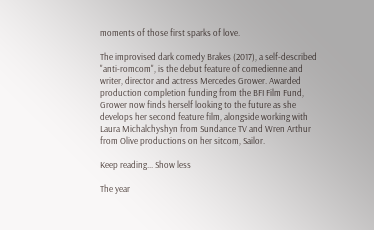moments of those first sparks of love.

The improvised dark comedy Brakes (2017), a self-described "anti-romcom", is the debut feature of comedienne and writer, director and actress Mercedes Grower. Awarded production completion funding from the BFI Film Fund, Grower now finds herself looking to the future as she develops her second feature film, alongside working with Laura Michalchyshyn from Sundance TV and Wren Arthur from Olive productions on her sitcom, Sailor.

Keep reading... Show less

The year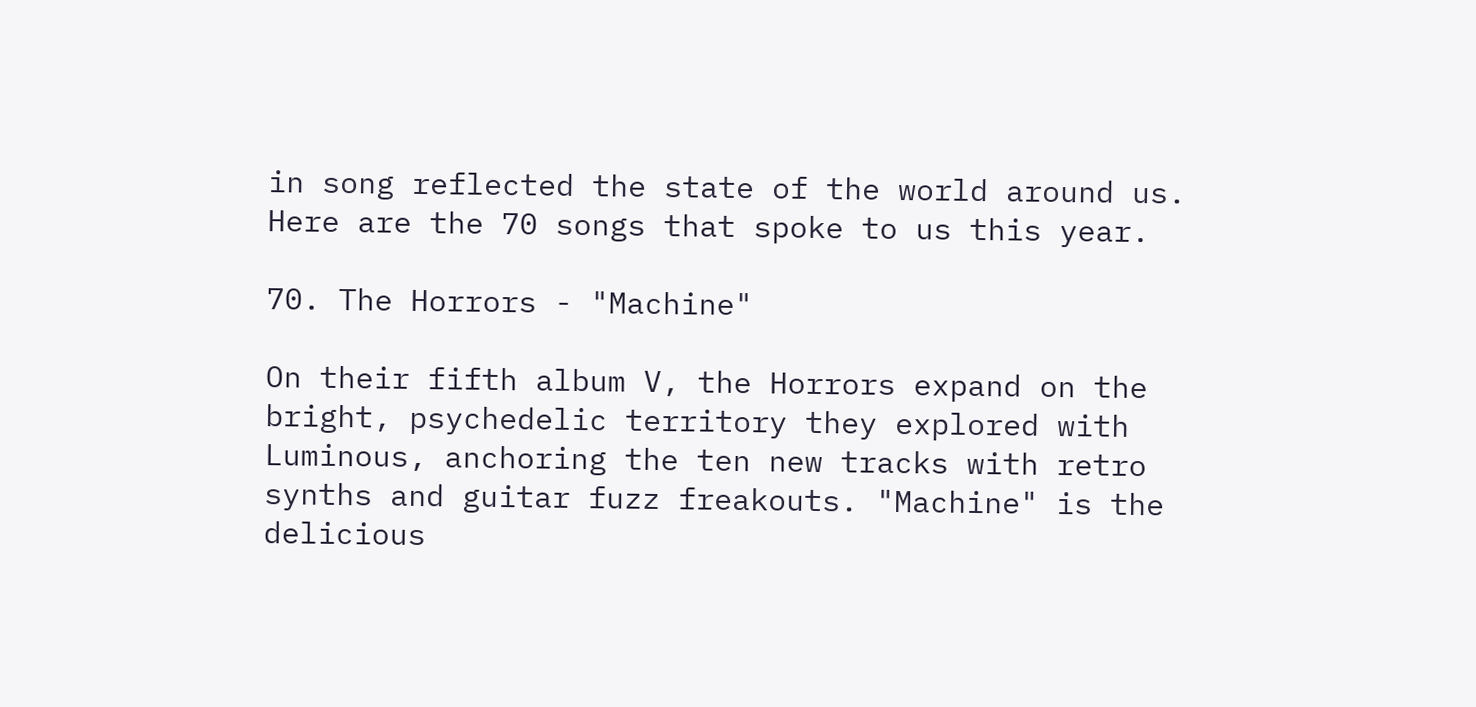in song reflected the state of the world around us. Here are the 70 songs that spoke to us this year.

70. The Horrors - "Machine"

On their fifth album V, the Horrors expand on the bright, psychedelic territory they explored with Luminous, anchoring the ten new tracks with retro synths and guitar fuzz freakouts. "Machine" is the delicious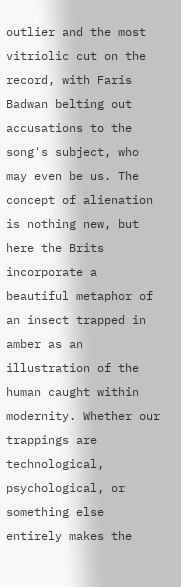outlier and the most vitriolic cut on the record, with Faris Badwan belting out accusations to the song's subject, who may even be us. The concept of alienation is nothing new, but here the Brits incorporate a beautiful metaphor of an insect trapped in amber as an illustration of the human caught within modernity. Whether our trappings are technological, psychological, or something else entirely makes the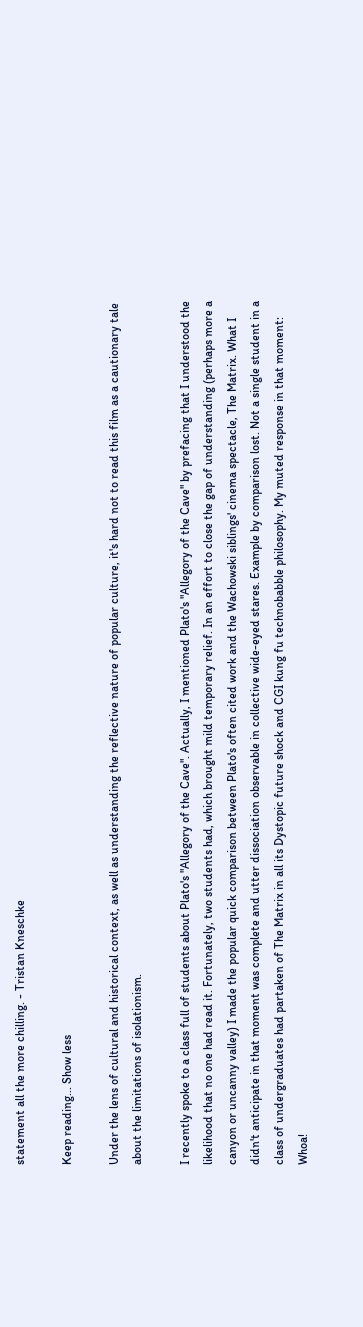statement all the more chilling. - Tristan Kneschke

Keep reading... Show less

Under the lens of cultural and historical context, as well as understanding the reflective nature of popular culture, it's hard not to read this film as a cautionary tale about the limitations of isolationism.

I recently spoke to a class full of students about Plato's "Allegory of the Cave". Actually, I mentioned Plato's "Allegory of the Cave" by prefacing that I understood the likelihood that no one had read it. Fortunately, two students had, which brought mild temporary relief. In an effort to close the gap of understanding (perhaps more a canyon or uncanny valley) I made the popular quick comparison between Plato's often cited work and the Wachowski siblings' cinema spectacle, The Matrix. What I didn't anticipate in that moment was complete and utter dissociation observable in collective wide-eyed stares. Example by comparison lost. Not a single student in a class of undergraduates had partaken of The Matrix in all its Dystopic future shock and CGI kung fu technobabble philosophy. My muted response in that moment: Whoa!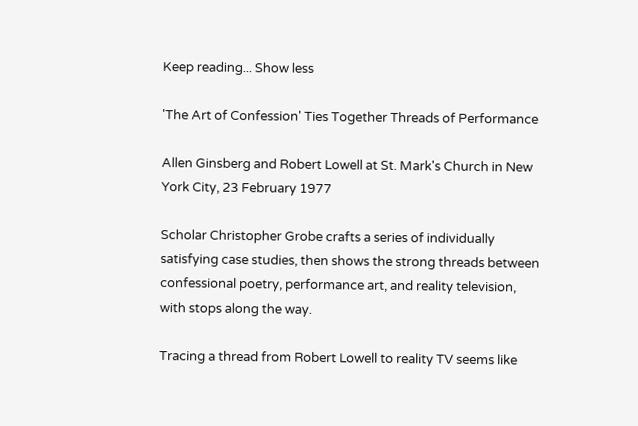Keep reading... Show less

'The Art of Confession' Ties Together Threads of Performance

Allen Ginsberg and Robert Lowell at St. Mark's Church in New York City, 23 February 1977

Scholar Christopher Grobe crafts a series of individually satisfying case studies, then shows the strong threads between confessional poetry, performance art, and reality television, with stops along the way.

Tracing a thread from Robert Lowell to reality TV seems like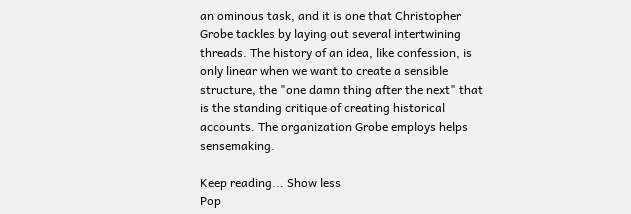an ominous task, and it is one that Christopher Grobe tackles by laying out several intertwining threads. The history of an idea, like confession, is only linear when we want to create a sensible structure, the "one damn thing after the next" that is the standing critique of creating historical accounts. The organization Grobe employs helps sensemaking.

Keep reading... Show less
Pop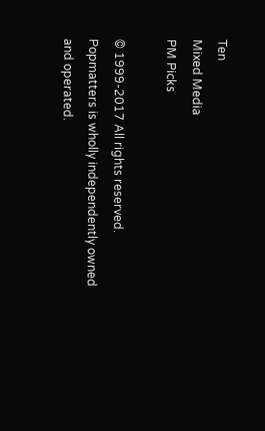Ten
Mixed Media
PM Picks

© 1999-2017 All rights reserved.
Popmatters is wholly independently owned and operated.